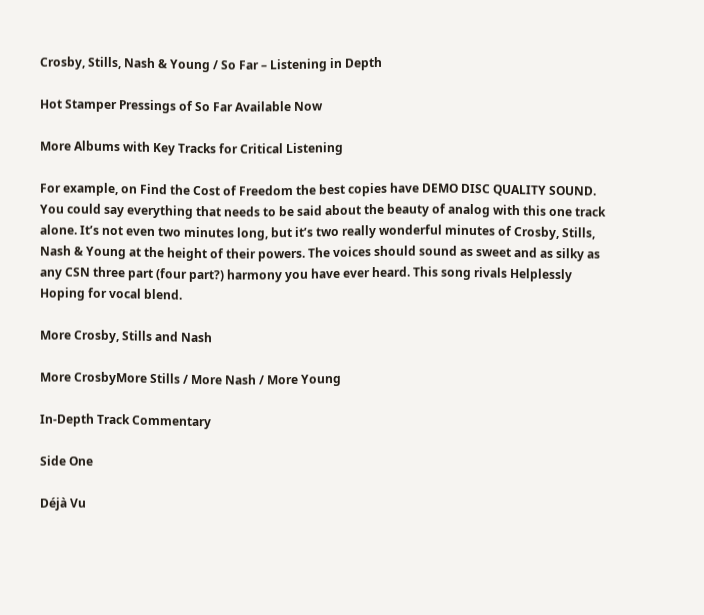Crosby, Stills, Nash & Young / So Far – Listening in Depth

Hot Stamper Pressings of So Far Available Now

More Albums with Key Tracks for Critical Listening

For example, on Find the Cost of Freedom the best copies have DEMO DISC QUALITY SOUND. You could say everything that needs to be said about the beauty of analog with this one track alone. It’s not even two minutes long, but it’s two really wonderful minutes of Crosby, Stills, Nash & Young at the height of their powers. The voices should sound as sweet and as silky as any CSN three part (four part?) harmony you have ever heard. This song rivals Helplessly Hoping for vocal blend.

More Crosby, Stills and Nash

More CrosbyMore Stills / More Nash / More Young

In-Depth Track Commentary

Side One

Déjà Vu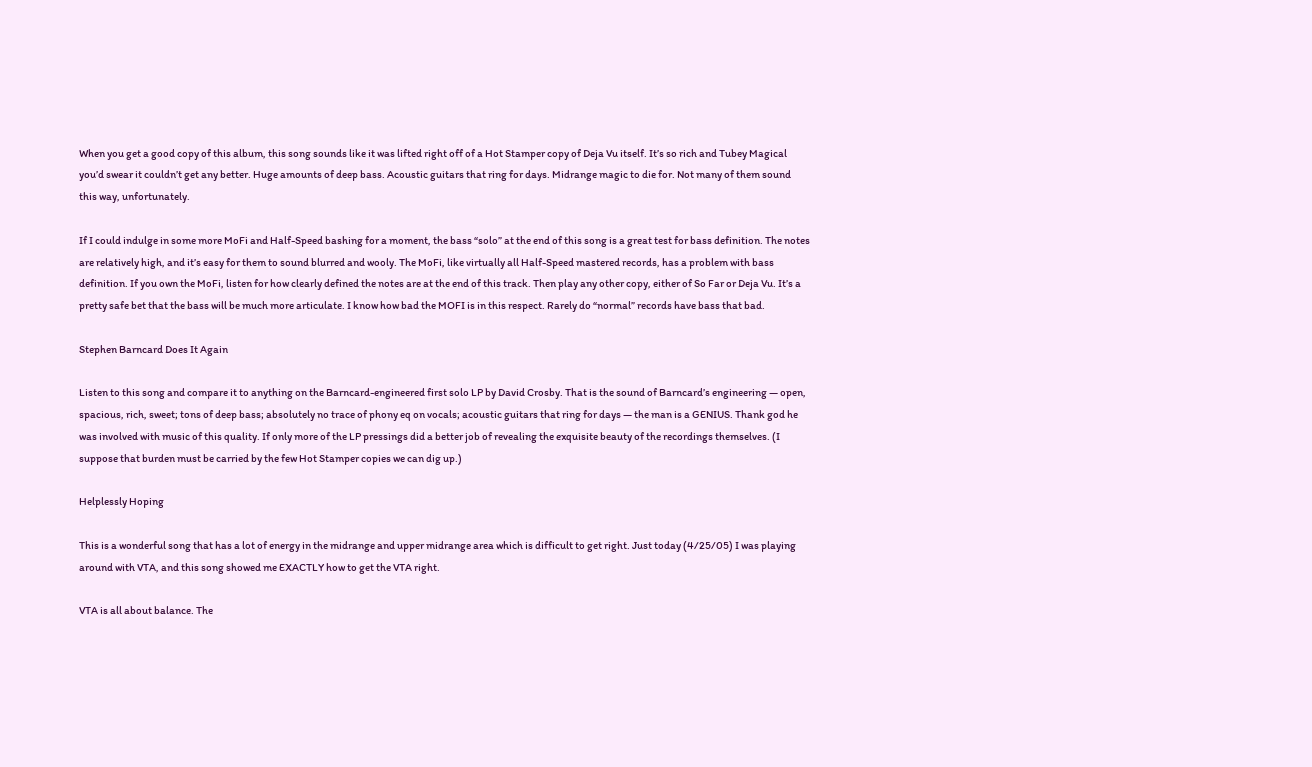When you get a good copy of this album, this song sounds like it was lifted right off of a Hot Stamper copy of Deja Vu itself. It’s so rich and Tubey Magical you’d swear it couldn’t get any better. Huge amounts of deep bass. Acoustic guitars that ring for days. Midrange magic to die for. Not many of them sound this way, unfortunately.

If I could indulge in some more MoFi and Half-Speed bashing for a moment, the bass “solo” at the end of this song is a great test for bass definition. The notes are relatively high, and it’s easy for them to sound blurred and wooly. The MoFi, like virtually all Half-Speed mastered records, has a problem with bass definition. If you own the MoFi, listen for how clearly defined the notes are at the end of this track. Then play any other copy, either of So Far or Deja Vu. It’s a pretty safe bet that the bass will be much more articulate. I know how bad the MOFI is in this respect. Rarely do “normal” records have bass that bad.

Stephen Barncard Does It Again

Listen to this song and compare it to anything on the Barncard-engineered first solo LP by David Crosby. That is the sound of Barncard’s engineering — open, spacious, rich, sweet; tons of deep bass; absolutely no trace of phony eq on vocals; acoustic guitars that ring for days — the man is a GENIUS. Thank god he was involved with music of this quality. If only more of the LP pressings did a better job of revealing the exquisite beauty of the recordings themselves. (I suppose that burden must be carried by the few Hot Stamper copies we can dig up.)

Helplessly Hoping

This is a wonderful song that has a lot of energy in the midrange and upper midrange area which is difficult to get right. Just today (4/25/05) I was playing around with VTA, and this song showed me EXACTLY how to get the VTA right.

VTA is all about balance. The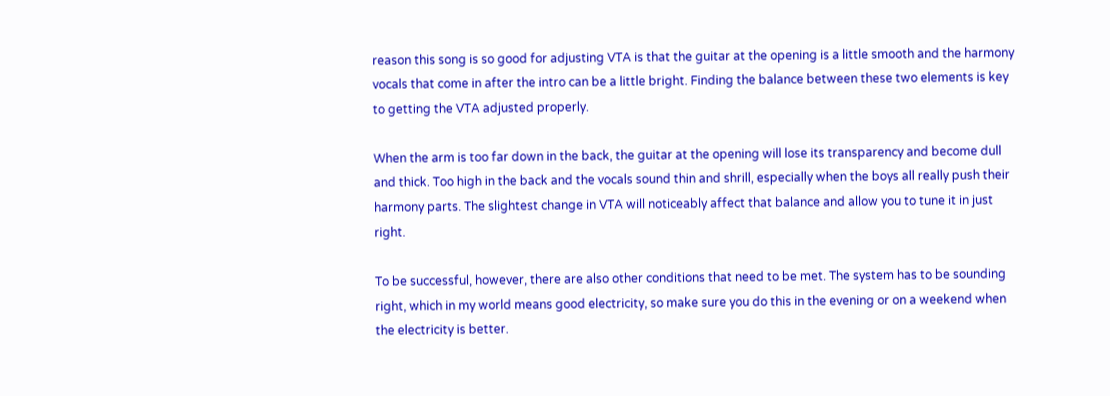reason this song is so good for adjusting VTA is that the guitar at the opening is a little smooth and the harmony vocals that come in after the intro can be a little bright. Finding the balance between these two elements is key to getting the VTA adjusted properly.

When the arm is too far down in the back, the guitar at the opening will lose its transparency and become dull and thick. Too high in the back and the vocals sound thin and shrill, especially when the boys all really push their harmony parts. The slightest change in VTA will noticeably affect that balance and allow you to tune it in just right.

To be successful, however, there are also other conditions that need to be met. The system has to be sounding right, which in my world means good electricity, so make sure you do this in the evening or on a weekend when the electricity is better.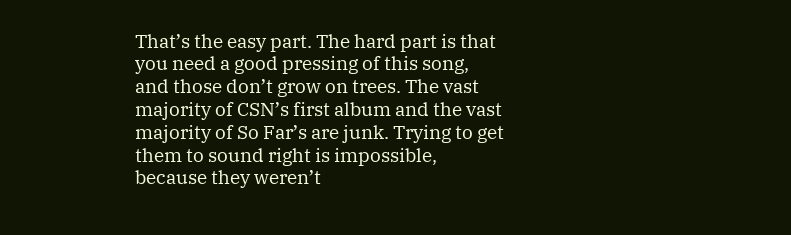That’s the easy part. The hard part is that you need a good pressing of this song, and those don’t grow on trees. The vast majority of CSN’s first album and the vast majority of So Far’s are junk. Trying to get them to sound right is impossible, because they weren’t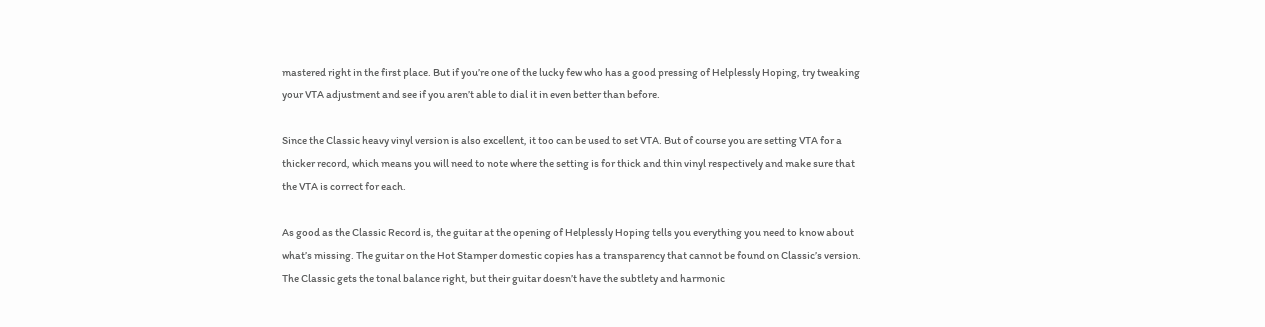mastered right in the first place. But if you’re one of the lucky few who has a good pressing of Helplessly Hoping, try tweaking your VTA adjustment and see if you aren’t able to dial it in even better than before.

Since the Classic heavy vinyl version is also excellent, it too can be used to set VTA. But of course you are setting VTA for a thicker record, which means you will need to note where the setting is for thick and thin vinyl respectively and make sure that the VTA is correct for each.

As good as the Classic Record is, the guitar at the opening of Helplessly Hoping tells you everything you need to know about what’s missing. The guitar on the Hot Stamper domestic copies has a transparency that cannot be found on Classic’s version. The Classic gets the tonal balance right, but their guitar doesn’t have the subtlety and harmonic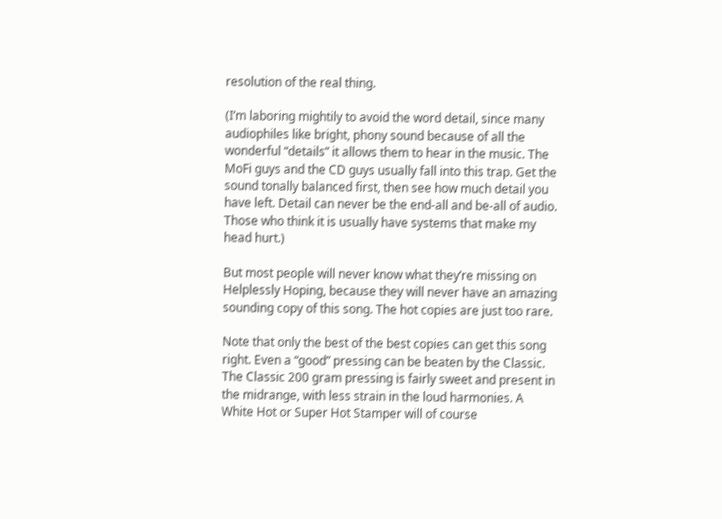resolution of the real thing.

(I’m laboring mightily to avoid the word detail, since many audiophiles like bright, phony sound because of all the wonderful “details” it allows them to hear in the music. The MoFi guys and the CD guys usually fall into this trap. Get the sound tonally balanced first, then see how much detail you have left. Detail can never be the end-all and be-all of audio. Those who think it is usually have systems that make my head hurt.)

But most people will never know what they’re missing on Helplessly Hoping, because they will never have an amazing sounding copy of this song. The hot copies are just too rare.

Note that only the best of the best copies can get this song right. Even a “good” pressing can be beaten by the Classic. The Classic 200 gram pressing is fairly sweet and present in the midrange, with less strain in the loud harmonies. A White Hot or Super Hot Stamper will of course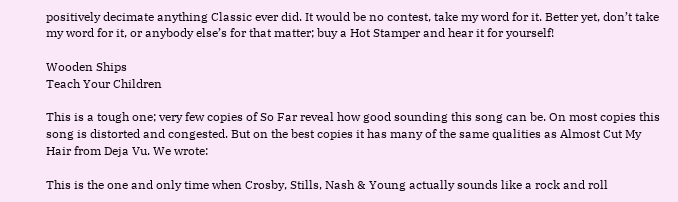positively decimate anything Classic ever did. It would be no contest, take my word for it. Better yet, don’t take my word for it, or anybody else’s for that matter; buy a Hot Stamper and hear it for yourself!

Wooden Ships
Teach Your Children

This is a tough one; very few copies of So Far reveal how good sounding this song can be. On most copies this song is distorted and congested. But on the best copies it has many of the same qualities as Almost Cut My Hair from Deja Vu. We wrote:

This is the one and only time when Crosby, Stills, Nash & Young actually sounds like a rock and roll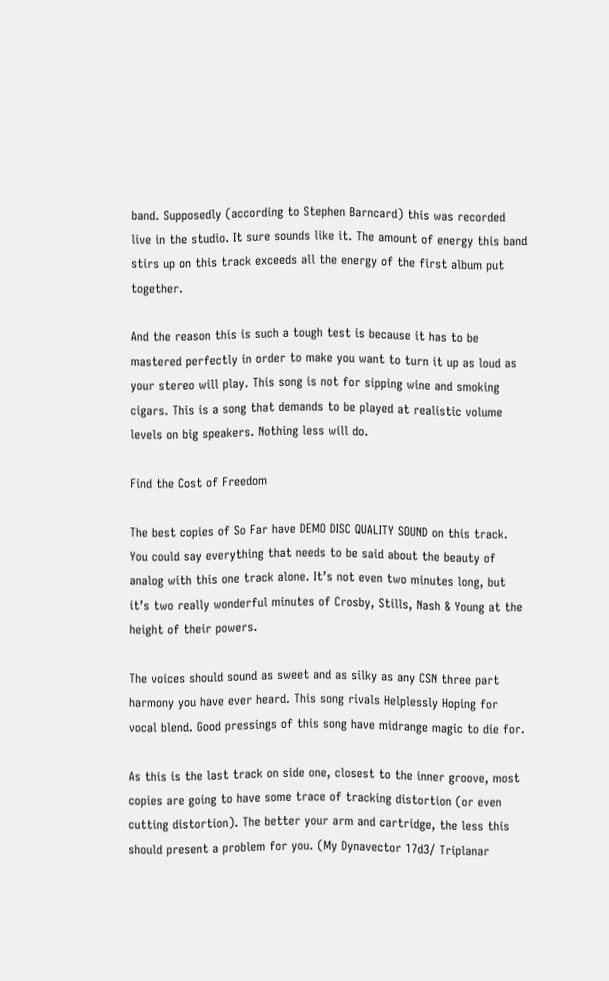band. Supposedly (according to Stephen Barncard) this was recorded live in the studio. It sure sounds like it. The amount of energy this band stirs up on this track exceeds all the energy of the first album put together.

And the reason this is such a tough test is because it has to be mastered perfectly in order to make you want to turn it up as loud as your stereo will play. This song is not for sipping wine and smoking cigars. This is a song that demands to be played at realistic volume levels on big speakers. Nothing less will do.

Find the Cost of Freedom

The best copies of So Far have DEMO DISC QUALITY SOUND on this track. You could say everything that needs to be said about the beauty of analog with this one track alone. It’s not even two minutes long, but it’s two really wonderful minutes of Crosby, Stills, Nash & Young at the height of their powers.

The voices should sound as sweet and as silky as any CSN three part harmony you have ever heard. This song rivals Helplessly Hoping for vocal blend. Good pressings of this song have midrange magic to die for.

As this is the last track on side one, closest to the inner groove, most copies are going to have some trace of tracking distortion (or even cutting distortion). The better your arm and cartridge, the less this should present a problem for you. (My Dynavector 17d3/ Triplanar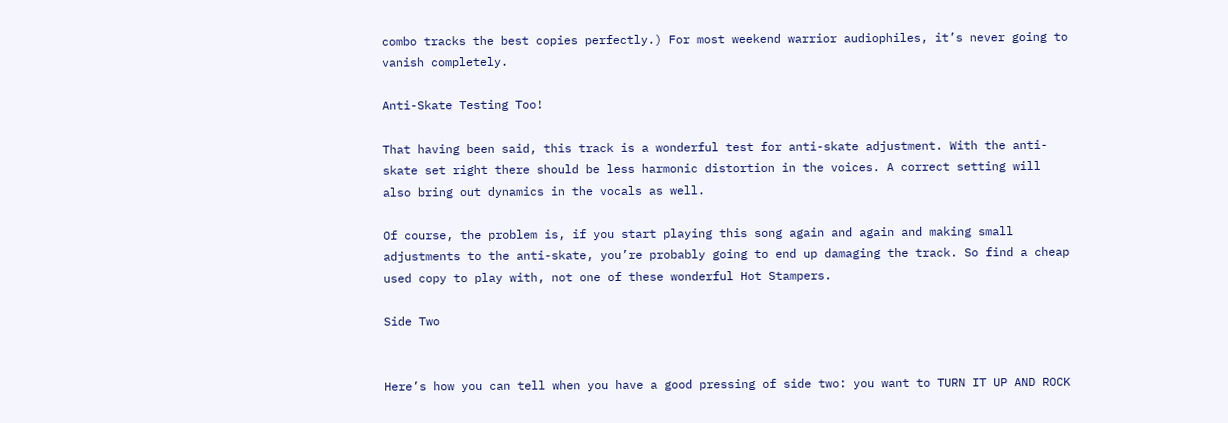combo tracks the best copies perfectly.) For most weekend warrior audiophiles, it’s never going to vanish completely.

Anti-Skate Testing Too!

That having been said, this track is a wonderful test for anti-skate adjustment. With the anti-skate set right there should be less harmonic distortion in the voices. A correct setting will also bring out dynamics in the vocals as well.

Of course, the problem is, if you start playing this song again and again and making small adjustments to the anti-skate, you’re probably going to end up damaging the track. So find a cheap used copy to play with, not one of these wonderful Hot Stampers.

Side Two


Here’s how you can tell when you have a good pressing of side two: you want to TURN IT UP AND ROCK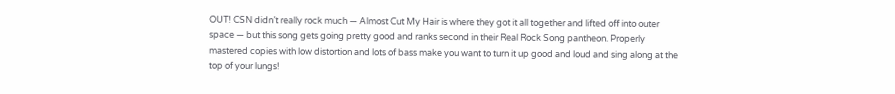OUT! CSN didn’t really rock much — Almost Cut My Hair is where they got it all together and lifted off into outer space — but this song gets going pretty good and ranks second in their Real Rock Song pantheon. Properly mastered copies with low distortion and lots of bass make you want to turn it up good and loud and sing along at the top of your lungs!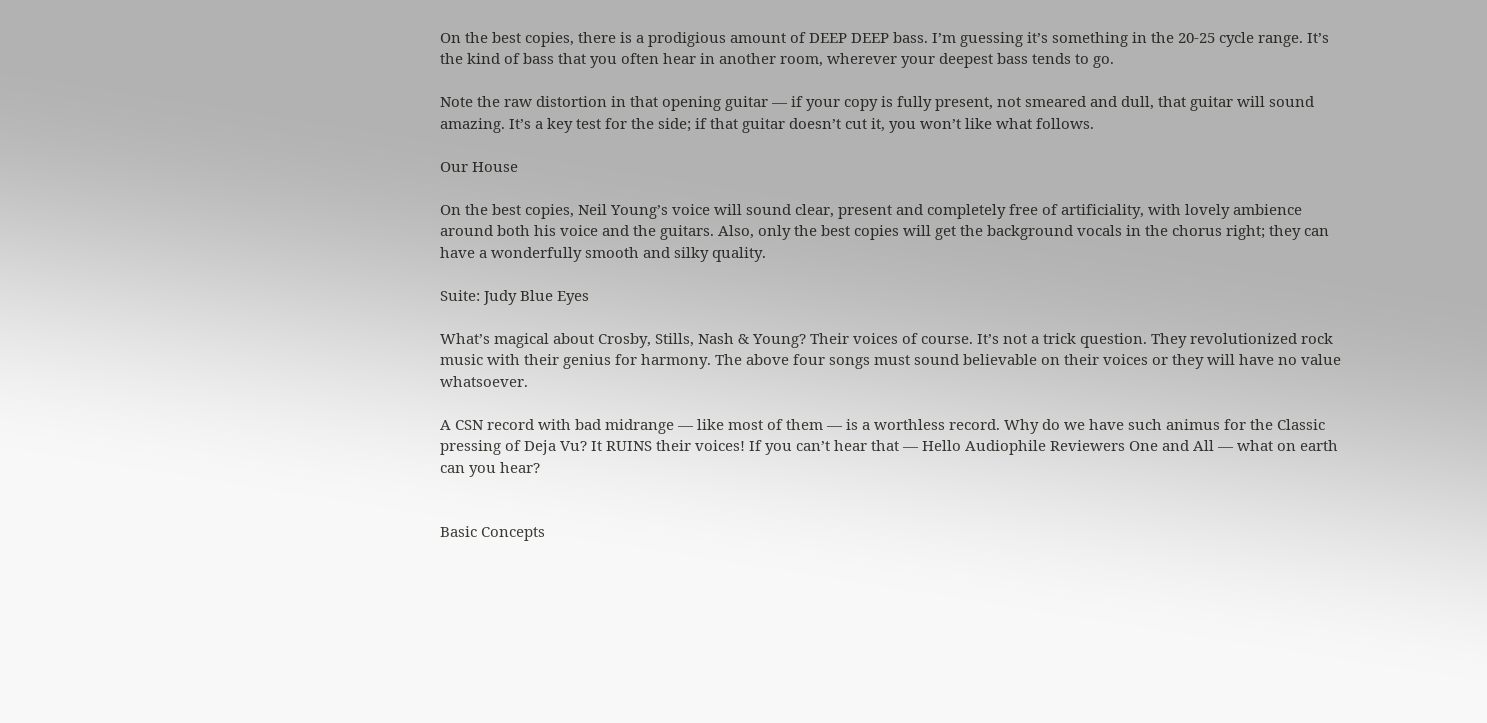On the best copies, there is a prodigious amount of DEEP DEEP bass. I’m guessing it’s something in the 20-25 cycle range. It’s the kind of bass that you often hear in another room, wherever your deepest bass tends to go.

Note the raw distortion in that opening guitar — if your copy is fully present, not smeared and dull, that guitar will sound amazing. It’s a key test for the side; if that guitar doesn’t cut it, you won’t like what follows.

Our House

On the best copies, Neil Young’s voice will sound clear, present and completely free of artificiality, with lovely ambience around both his voice and the guitars. Also, only the best copies will get the background vocals in the chorus right; they can have a wonderfully smooth and silky quality.

Suite: Judy Blue Eyes

What’s magical about Crosby, Stills, Nash & Young? Their voices of course. It’s not a trick question. They revolutionized rock music with their genius for harmony. The above four songs must sound believable on their voices or they will have no value whatsoever.

A CSN record with bad midrange — like most of them — is a worthless record. Why do we have such animus for the Classic pressing of Deja Vu? It RUINS their voices! If you can’t hear that — Hello Audiophile Reviewers One and All — what on earth can you hear?


Basic Concepts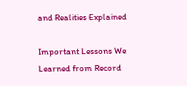and Realities Explained

Important Lessons We Learned from Record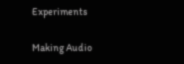Experiments

Making Audio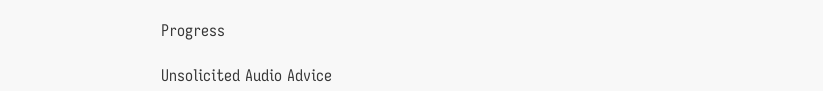Progress

Unsolicited Audio Advice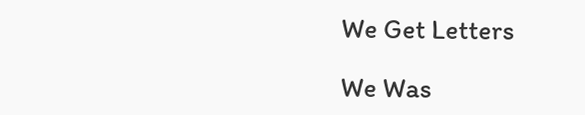We Get Letters

We Was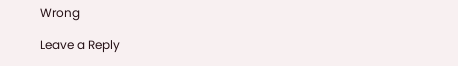Wrong

Leave a Reply